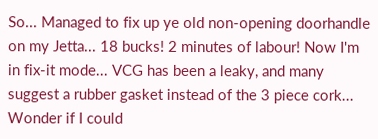So... Managed to fix up ye old non-opening doorhandle on my Jetta... 18 bucks! 2 minutes of labour! Now I'm in fix-it mode... VCG has been a leaky, and many suggest a rubber gasket instead of the 3 piece cork... Wonder if I could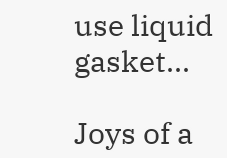use liquid gasket...

Joys of a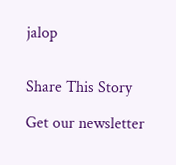jalop


Share This Story

Get our newsletter